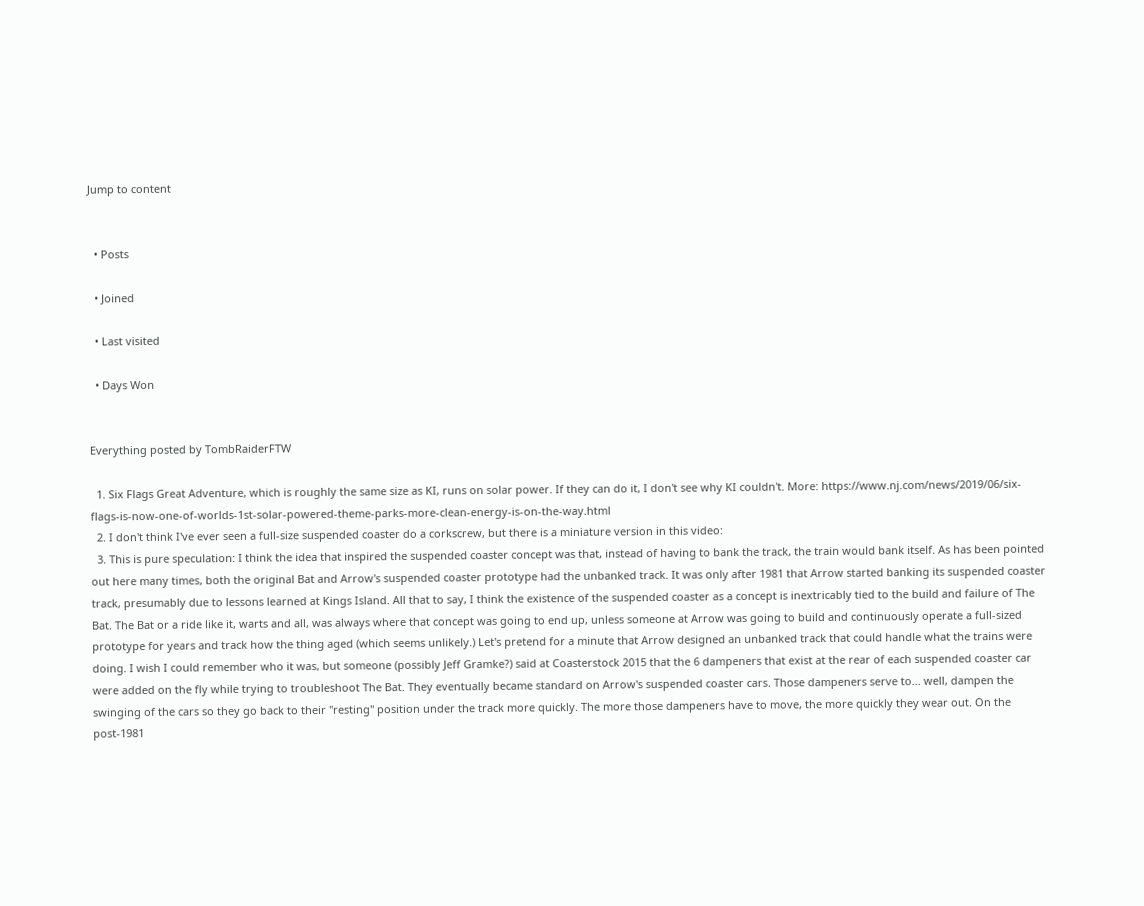Jump to content


  • Posts

  • Joined

  • Last visited

  • Days Won


Everything posted by TombRaiderFTW

  1. Six Flags Great Adventure, which is roughly the same size as KI, runs on solar power. If they can do it, I don't see why KI couldn't. More: https://www.nj.com/news/2019/06/six-flags-is-now-one-of-worlds-1st-solar-powered-theme-parks-more-clean-energy-is-on-the-way.html
  2. I don't think I've ever seen a full-size suspended coaster do a corkscrew, but there is a miniature version in this video:
  3. This is pure speculation: I think the idea that inspired the suspended coaster concept was that, instead of having to bank the track, the train would bank itself. As has been pointed out here many times, both the original Bat and Arrow's suspended coaster prototype had the unbanked track. It was only after 1981 that Arrow started banking its suspended coaster track, presumably due to lessons learned at Kings Island. All that to say, I think the existence of the suspended coaster as a concept is inextricably tied to the build and failure of The Bat. The Bat or a ride like it, warts and all, was always where that concept was going to end up, unless someone at Arrow was going to build and continuously operate a full-sized prototype for years and track how the thing aged (which seems unlikely.) Let's pretend for a minute that Arrow designed an unbanked track that could handle what the trains were doing. I wish I could remember who it was, but someone (possibly Jeff Gramke?) said at Coasterstock 2015 that the 6 dampeners that exist at the rear of each suspended coaster car were added on the fly while trying to troubleshoot The Bat. They eventually became standard on Arrow's suspended coaster cars. Those dampeners serve to... well, dampen the swinging of the cars so they go back to their "resting" position under the track more quickly. The more those dampeners have to move, the more quickly they wear out. On the post-1981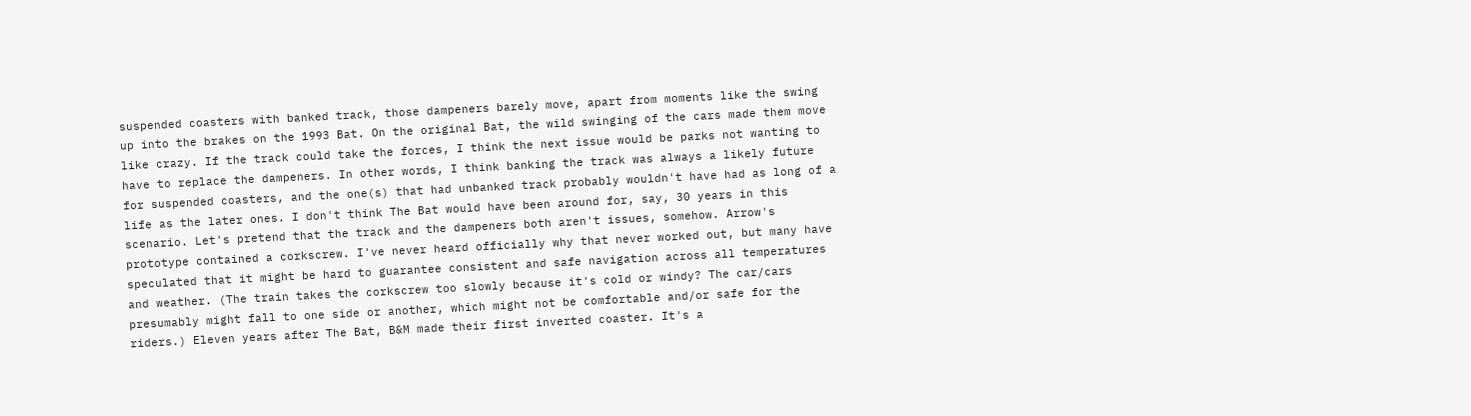suspended coasters with banked track, those dampeners barely move, apart from moments like the swing up into the brakes on the 1993 Bat. On the original Bat, the wild swinging of the cars made them move like crazy. If the track could take the forces, I think the next issue would be parks not wanting to have to replace the dampeners. In other words, I think banking the track was always a likely future for suspended coasters, and the one(s) that had unbanked track probably wouldn't have had as long of a life as the later ones. I don't think The Bat would have been around for, say, 30 years in this scenario. Let's pretend that the track and the dampeners both aren't issues, somehow. Arrow's prototype contained a corkscrew. I've never heard officially why that never worked out, but many have speculated that it might be hard to guarantee consistent and safe navigation across all temperatures and weather. (The train takes the corkscrew too slowly because it's cold or windy? The car/cars presumably might fall to one side or another, which might not be comfortable and/or safe for the riders.) Eleven years after The Bat, B&M made their first inverted coaster. It's a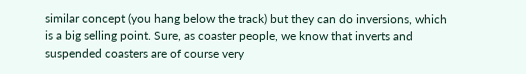similar concept (you hang below the track) but they can do inversions, which is a big selling point. Sure, as coaster people, we know that inverts and suspended coasters are of course very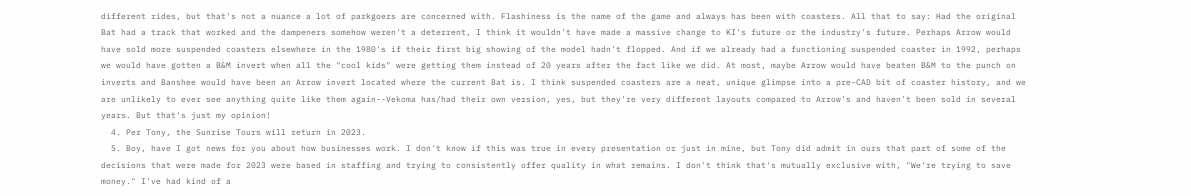different rides, but that's not a nuance a lot of parkgoers are concerned with. Flashiness is the name of the game and always has been with coasters. All that to say: Had the original Bat had a track that worked and the dampeners somehow weren't a deterrent, I think it wouldn't have made a massive change to KI's future or the industry's future. Perhaps Arrow would have sold more suspended coasters elsewhere in the 1980's if their first big showing of the model hadn't flopped. And if we already had a functioning suspended coaster in 1992, perhaps we would have gotten a B&M invert when all the "cool kids" were getting them instead of 20 years after the fact like we did. At most, maybe Arrow would have beaten B&M to the punch on inverts and Banshee would have been an Arrow invert located where the current Bat is. I think suspended coasters are a neat, unique glimpse into a pre-CAD bit of coaster history, and we are unlikely to ever see anything quite like them again--Vekoma has/had their own version, yes, but they're very different layouts compared to Arrow's and haven't been sold in several years. But that's just my opinion!
  4. Per Tony, the Sunrise Tours will return in 2023.
  5. Boy, have I got news for you about how businesses work. I don't know if this was true in every presentation or just in mine, but Tony did admit in ours that part of some of the decisions that were made for 2023 were based in staffing and trying to consistently offer quality in what remains. I don't think that's mutually exclusive with, "We're trying to save money." I've had kind of a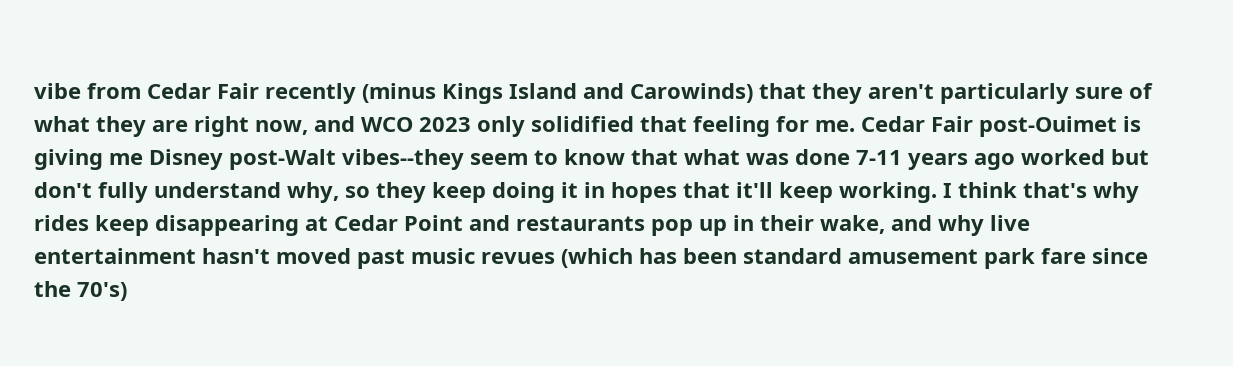vibe from Cedar Fair recently (minus Kings Island and Carowinds) that they aren't particularly sure of what they are right now, and WCO 2023 only solidified that feeling for me. Cedar Fair post-Ouimet is giving me Disney post-Walt vibes--they seem to know that what was done 7-11 years ago worked but don't fully understand why, so they keep doing it in hopes that it'll keep working. I think that's why rides keep disappearing at Cedar Point and restaurants pop up in their wake, and why live entertainment hasn't moved past music revues (which has been standard amusement park fare since the 70's)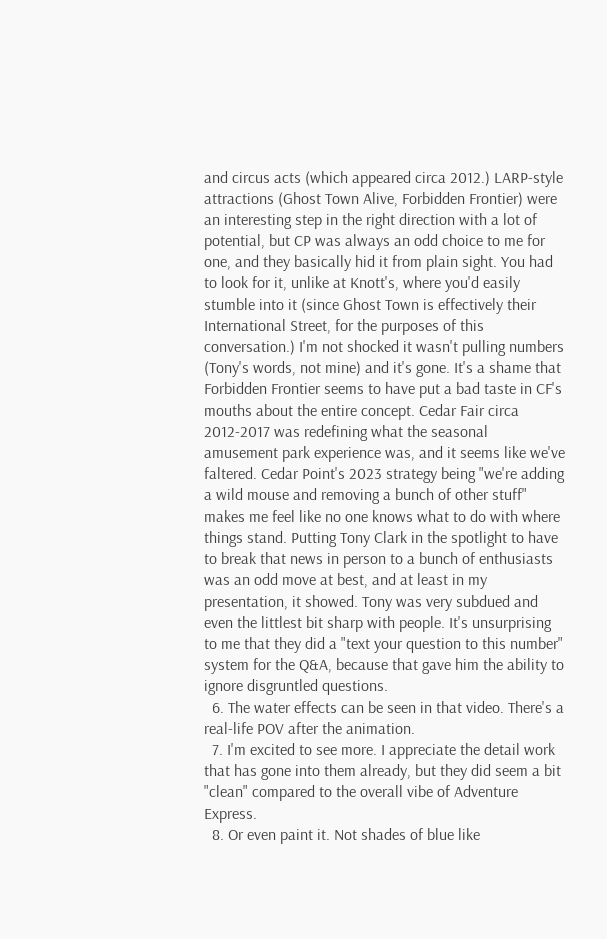and circus acts (which appeared circa 2012.) LARP-style attractions (Ghost Town Alive, Forbidden Frontier) were an interesting step in the right direction with a lot of potential, but CP was always an odd choice to me for one, and they basically hid it from plain sight. You had to look for it, unlike at Knott's, where you'd easily stumble into it (since Ghost Town is effectively their International Street, for the purposes of this conversation.) I'm not shocked it wasn't pulling numbers (Tony's words, not mine) and it's gone. It's a shame that Forbidden Frontier seems to have put a bad taste in CF's mouths about the entire concept. Cedar Fair circa 2012-2017 was redefining what the seasonal amusement park experience was, and it seems like we've faltered. Cedar Point's 2023 strategy being "we're adding a wild mouse and removing a bunch of other stuff" makes me feel like no one knows what to do with where things stand. Putting Tony Clark in the spotlight to have to break that news in person to a bunch of enthusiasts was an odd move at best, and at least in my presentation, it showed. Tony was very subdued and even the littlest bit sharp with people. It's unsurprising to me that they did a "text your question to this number" system for the Q&A, because that gave him the ability to ignore disgruntled questions.
  6. The water effects can be seen in that video. There's a real-life POV after the animation.
  7. I'm excited to see more. I appreciate the detail work that has gone into them already, but they did seem a bit "clean" compared to the overall vibe of Adventure Express.
  8. Or even paint it. Not shades of blue like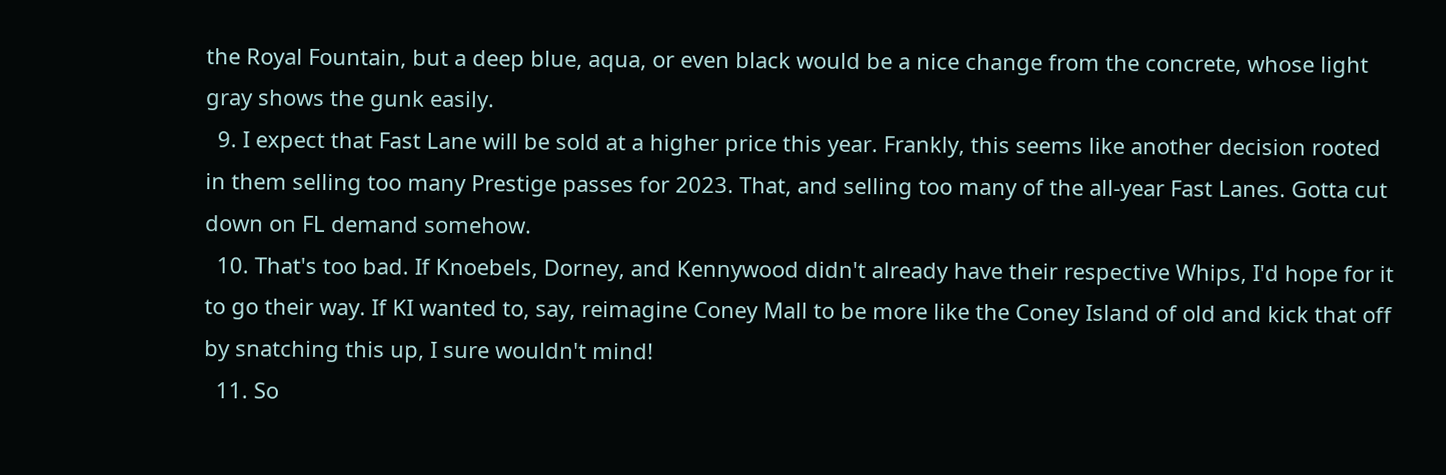the Royal Fountain, but a deep blue, aqua, or even black would be a nice change from the concrete, whose light gray shows the gunk easily.
  9. I expect that Fast Lane will be sold at a higher price this year. Frankly, this seems like another decision rooted in them selling too many Prestige passes for 2023. That, and selling too many of the all-year Fast Lanes. Gotta cut down on FL demand somehow.
  10. That's too bad. If Knoebels, Dorney, and Kennywood didn't already have their respective Whips, I'd hope for it to go their way. If KI wanted to, say, reimagine Coney Mall to be more like the Coney Island of old and kick that off by snatching this up, I sure wouldn't mind!
  11. So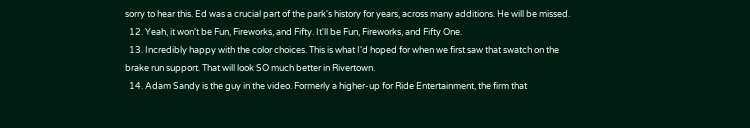sorry to hear this. Ed was a crucial part of the park's history for years, across many additions. He will be missed.
  12. Yeah, it won't be Fun, Fireworks, and Fifty. It'll be Fun, Fireworks, and Fifty One.
  13. Incredibly happy with the color choices. This is what I'd hoped for when we first saw that swatch on the brake run support. That will look SO much better in Rivertown.
  14. Adam Sandy is the guy in the video. Formerly a higher-up for Ride Entertainment, the firm that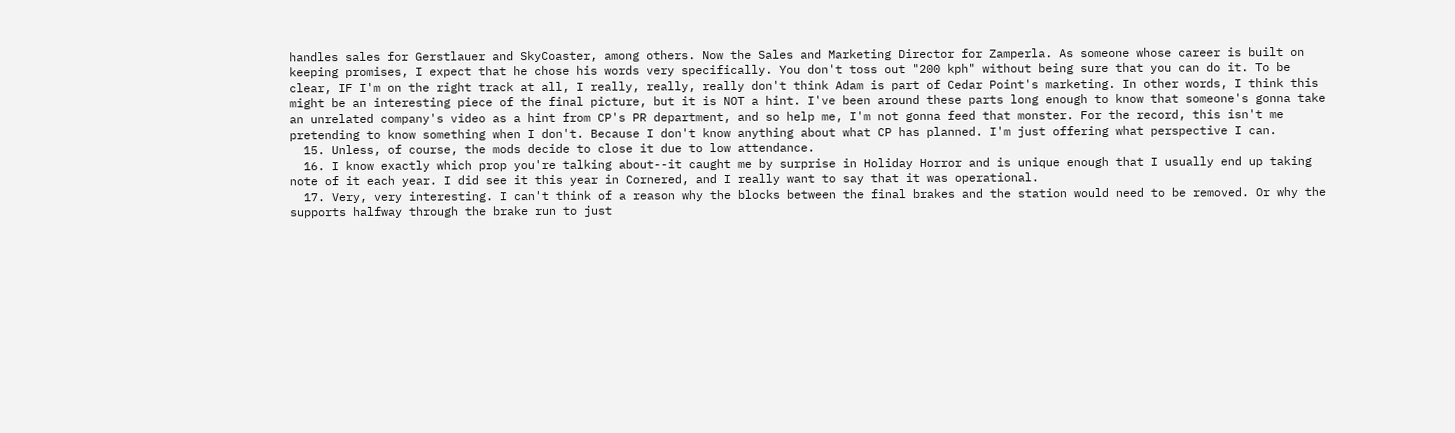handles sales for Gerstlauer and SkyCoaster, among others. Now the Sales and Marketing Director for Zamperla. As someone whose career is built on keeping promises, I expect that he chose his words very specifically. You don't toss out "200 kph" without being sure that you can do it. To be clear, IF I'm on the right track at all, I really, really, really don't think Adam is part of Cedar Point's marketing. In other words, I think this might be an interesting piece of the final picture, but it is NOT a hint. I've been around these parts long enough to know that someone's gonna take an unrelated company's video as a hint from CP's PR department, and so help me, I'm not gonna feed that monster. For the record, this isn't me pretending to know something when I don't. Because I don't know anything about what CP has planned. I'm just offering what perspective I can.
  15. Unless, of course, the mods decide to close it due to low attendance.
  16. I know exactly which prop you're talking about--it caught me by surprise in Holiday Horror and is unique enough that I usually end up taking note of it each year. I did see it this year in Cornered, and I really want to say that it was operational.
  17. Very, very interesting. I can't think of a reason why the blocks between the final brakes and the station would need to be removed. Or why the supports halfway through the brake run to just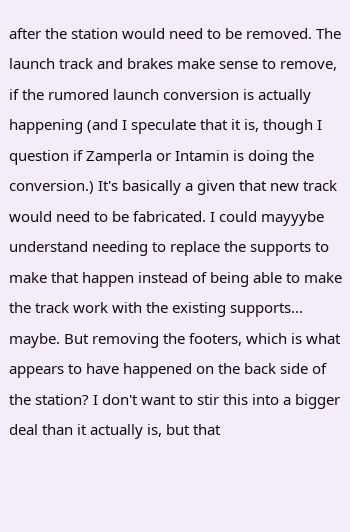after the station would need to be removed. The launch track and brakes make sense to remove, if the rumored launch conversion is actually happening (and I speculate that it is, though I question if Zamperla or Intamin is doing the conversion.) It's basically a given that new track would need to be fabricated. I could mayyybe understand needing to replace the supports to make that happen instead of being able to make the track work with the existing supports... maybe. But removing the footers, which is what appears to have happened on the back side of the station? I don't want to stir this into a bigger deal than it actually is, but that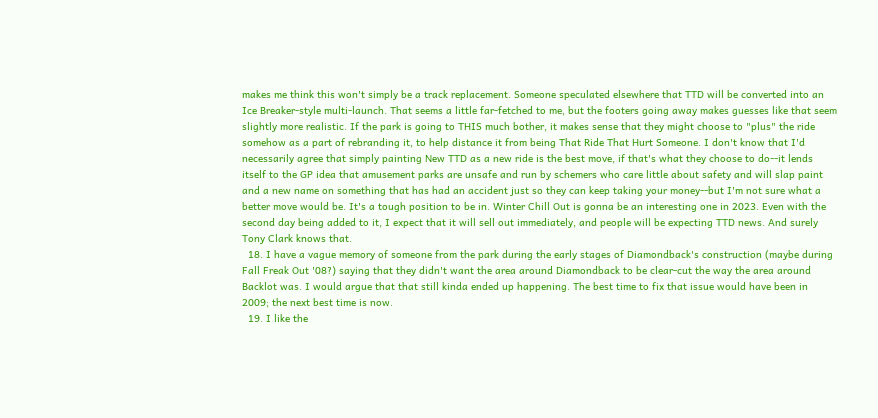makes me think this won't simply be a track replacement. Someone speculated elsewhere that TTD will be converted into an Ice Breaker-style multi-launch. That seems a little far-fetched to me, but the footers going away makes guesses like that seem slightly more realistic. If the park is going to THIS much bother, it makes sense that they might choose to "plus" the ride somehow as a part of rebranding it, to help distance it from being That Ride That Hurt Someone. I don't know that I'd necessarily agree that simply painting New TTD as a new ride is the best move, if that's what they choose to do--it lends itself to the GP idea that amusement parks are unsafe and run by schemers who care little about safety and will slap paint and a new name on something that has had an accident just so they can keep taking your money--but I'm not sure what a better move would be. It's a tough position to be in. Winter Chill Out is gonna be an interesting one in 2023. Even with the second day being added to it, I expect that it will sell out immediately, and people will be expecting TTD news. And surely Tony Clark knows that.
  18. I have a vague memory of someone from the park during the early stages of Diamondback's construction (maybe during Fall Freak Out '08?) saying that they didn't want the area around Diamondback to be clear-cut the way the area around Backlot was. I would argue that that still kinda ended up happening. The best time to fix that issue would have been in 2009; the next best time is now.
  19. I like the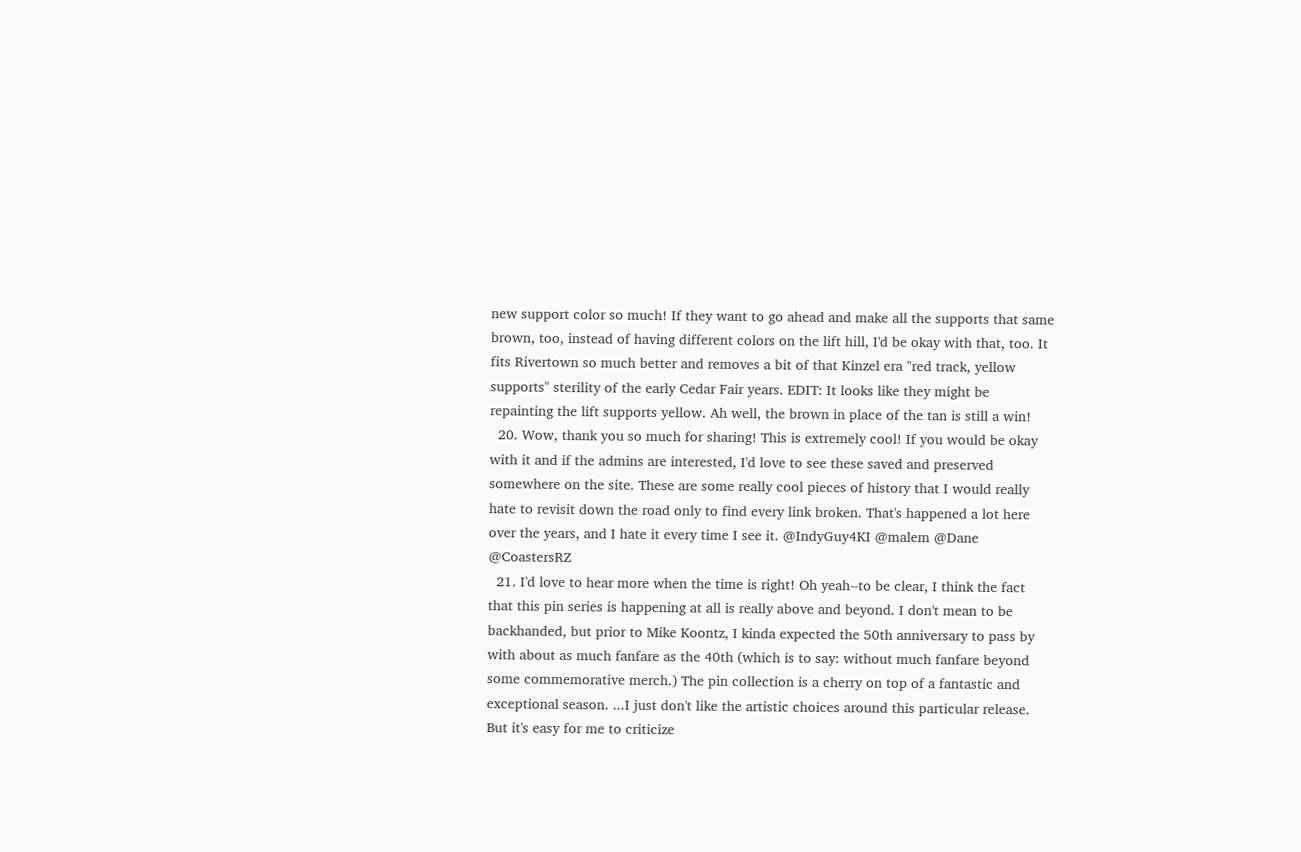new support color so much! If they want to go ahead and make all the supports that same brown, too, instead of having different colors on the lift hill, I'd be okay with that, too. It fits Rivertown so much better and removes a bit of that Kinzel era "red track, yellow supports" sterility of the early Cedar Fair years. EDIT: It looks like they might be repainting the lift supports yellow. Ah well, the brown in place of the tan is still a win!
  20. Wow, thank you so much for sharing! This is extremely cool! If you would be okay with it and if the admins are interested, I'd love to see these saved and preserved somewhere on the site. These are some really cool pieces of history that I would really hate to revisit down the road only to find every link broken. That's happened a lot here over the years, and I hate it every time I see it. @IndyGuy4KI @malem @Dane @CoastersRZ
  21. I'd love to hear more when the time is right! Oh yeah--to be clear, I think the fact that this pin series is happening at all is really above and beyond. I don't mean to be backhanded, but prior to Mike Koontz, I kinda expected the 50th anniversary to pass by with about as much fanfare as the 40th (which is to say: without much fanfare beyond some commemorative merch.) The pin collection is a cherry on top of a fantastic and exceptional season. ...I just don't like the artistic choices around this particular release. But it's easy for me to criticize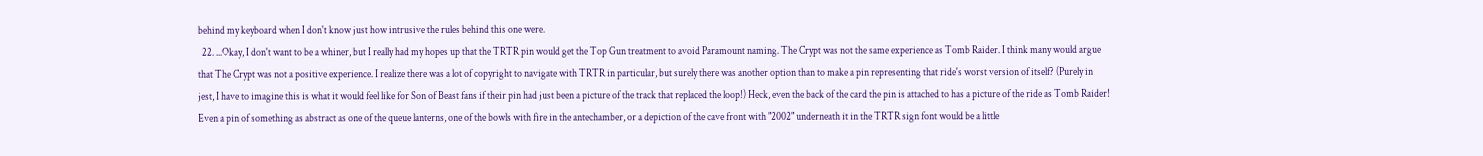behind my keyboard when I don't know just how intrusive the rules behind this one were.
  22. ...Okay, I don't want to be a whiner, but I really had my hopes up that the TRTR pin would get the Top Gun treatment to avoid Paramount naming. The Crypt was not the same experience as Tomb Raider. I think many would argue that The Crypt was not a positive experience. I realize there was a lot of copyright to navigate with TRTR in particular, but surely there was another option than to make a pin representing that ride's worst version of itself? (Purely in jest, I have to imagine this is what it would feel like for Son of Beast fans if their pin had just been a picture of the track that replaced the loop!) Heck, even the back of the card the pin is attached to has a picture of the ride as Tomb Raider! Even a pin of something as abstract as one of the queue lanterns, one of the bowls with fire in the antechamber, or a depiction of the cave front with "2002" underneath it in the TRTR sign font would be a little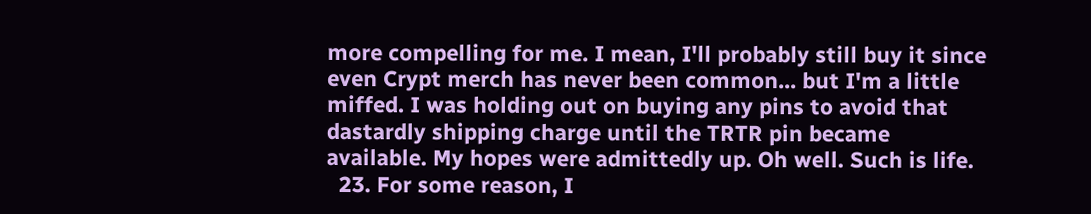more compelling for me. I mean, I'll probably still buy it since even Crypt merch has never been common... but I'm a little miffed. I was holding out on buying any pins to avoid that dastardly shipping charge until the TRTR pin became available. My hopes were admittedly up. Oh well. Such is life.
  23. For some reason, I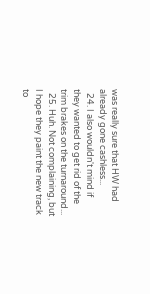was really sure that HW had already gone cashless...
  24. I also wouldn't mind if they wanted to get rid of the trim brakes on the turnaround...
  25. Huh. Not complaining, but I hope they paint the new track to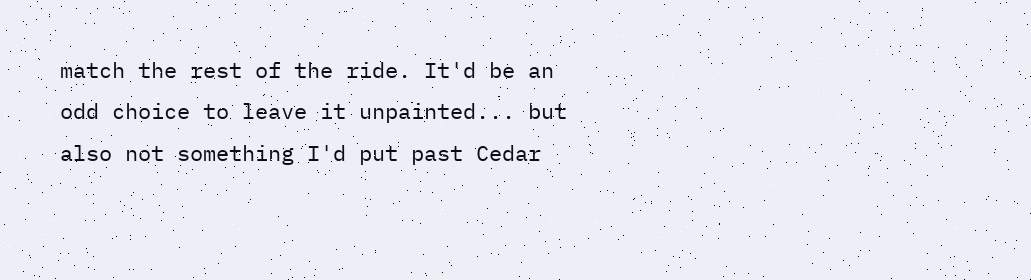match the rest of the ride. It'd be an odd choice to leave it unpainted... but also not something I'd put past Cedar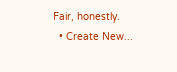Fair, honestly.
  • Create New...